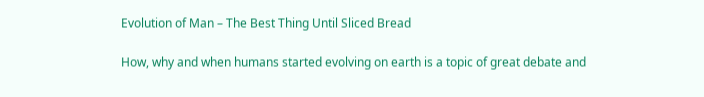Evolution of Man – The Best Thing Until Sliced Bread

How, why and when humans started evolving on earth is a topic of great debate and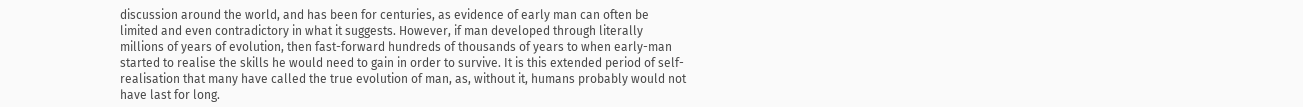discussion around the world, and has been for centuries, as evidence of early man can often be limited and even contradictory in what it suggests. However, if man developed through literally millions of years of evolution, then fast-forward hundreds of thousands of years to when early-man started to realise the skills he would need to gain in order to survive. It is this extended period of self-realisation that many have called the true evolution of man, as, without it, humans probably would not have last for long.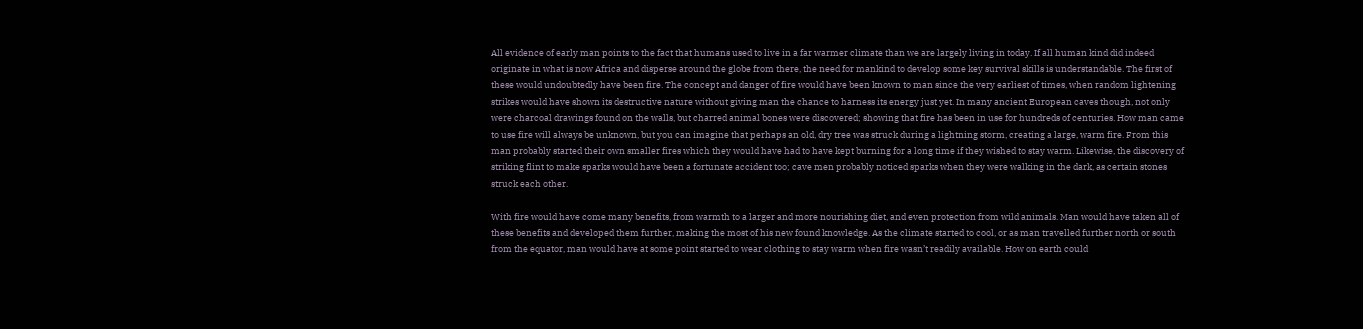All evidence of early man points to the fact that humans used to live in a far warmer climate than we are largely living in today. If all human kind did indeed originate in what is now Africa and disperse around the globe from there, the need for mankind to develop some key survival skills is understandable. The first of these would undoubtedly have been fire. The concept and danger of fire would have been known to man since the very earliest of times, when random lightening strikes would have shown its destructive nature without giving man the chance to harness its energy just yet. In many ancient European caves though, not only were charcoal drawings found on the walls, but charred animal bones were discovered; showing that fire has been in use for hundreds of centuries. How man came to use fire will always be unknown, but you can imagine that perhaps an old, dry tree was struck during a lightning storm, creating a large, warm fire. From this man probably started their own smaller fires which they would have had to have kept burning for a long time if they wished to stay warm. Likewise, the discovery of striking flint to make sparks would have been a fortunate accident too; cave men probably noticed sparks when they were walking in the dark, as certain stones struck each other.

With fire would have come many benefits, from warmth to a larger and more nourishing diet, and even protection from wild animals. Man would have taken all of these benefits and developed them further, making the most of his new found knowledge. As the climate started to cool, or as man travelled further north or south from the equator, man would have at some point started to wear clothing to stay warm when fire wasn’t readily available. How on earth could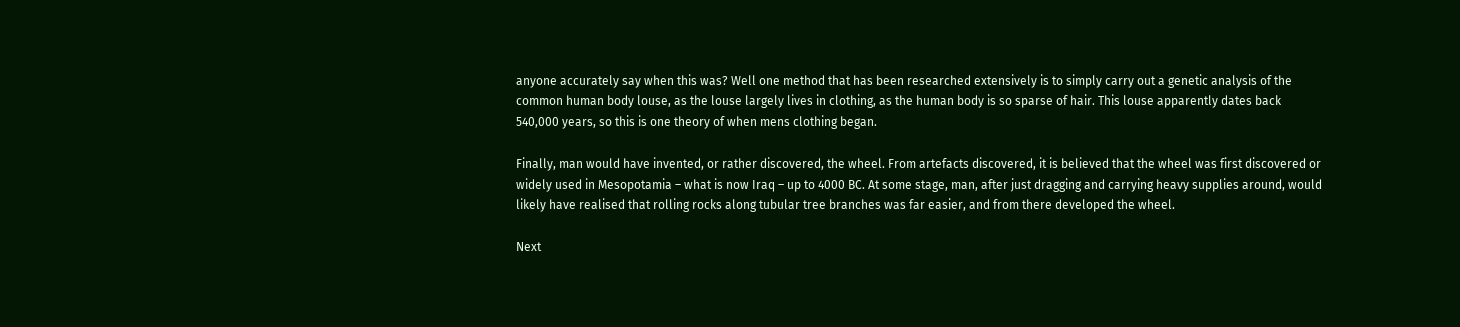anyone accurately say when this was? Well one method that has been researched extensively is to simply carry out a genetic analysis of the common human body louse, as the louse largely lives in clothing, as the human body is so sparse of hair. This louse apparently dates back 540,000 years, so this is one theory of when mens clothing began.

Finally, man would have invented, or rather discovered, the wheel. From artefacts discovered, it is believed that the wheel was first discovered or widely used in Mesopotamia – what is now Iraq – up to 4000 BC. At some stage, man, after just dragging and carrying heavy supplies around, would likely have realised that rolling rocks along tubular tree branches was far easier, and from there developed the wheel.

Next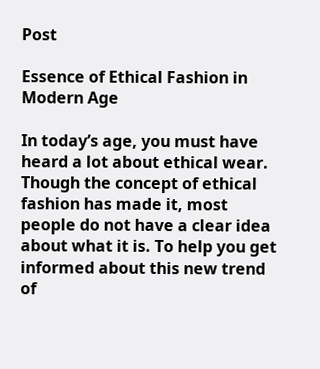Post

Essence of Ethical Fashion in Modern Age

In today’s age, you must have heard a lot about ethical wear. Though the concept of ethical fashion has made it, most people do not have a clear idea about what it is. To help you get informed about this new trend of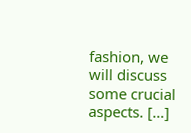fashion, we will discuss some crucial aspects. […]